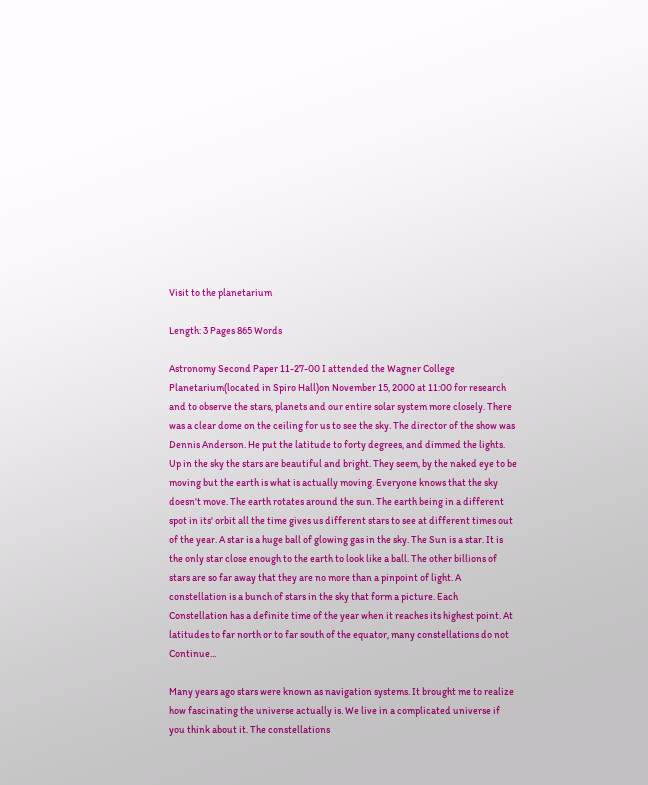Visit to the planetarium

Length: 3 Pages 865 Words

Astronomy Second Paper 11-27-00 I attended the Wagner College Planetarium(located in Spiro Hall)on November 15, 2000 at 11:00 for research and to observe the stars, planets and our entire solar system more closely. There was a clear dome on the ceiling for us to see the sky. The director of the show was Dennis Anderson. He put the latitude to forty degrees, and dimmed the lights. Up in the sky the stars are beautiful and bright. They seem, by the naked eye to be moving but the earth is what is actually moving. Everyone knows that the sky doesn't move. The earth rotates around the sun. The earth being in a different spot in its' orbit all the time gives us different stars to see at different times out of the year. A star is a huge ball of glowing gas in the sky. The Sun is a star. It is the only star close enough to the earth to look like a ball. The other billions of stars are so far away that they are no more than a pinpoint of light. A constellation is a bunch of stars in the sky that form a picture. Each Constellation has a definite time of the year when it reaches its highest point. At latitudes to far north or to far south of the equator, many constellations do not Continue...

Many years ago stars were known as navigation systems. It brought me to realize how fascinating the universe actually is. We live in a complicated universe if you think about it. The constellations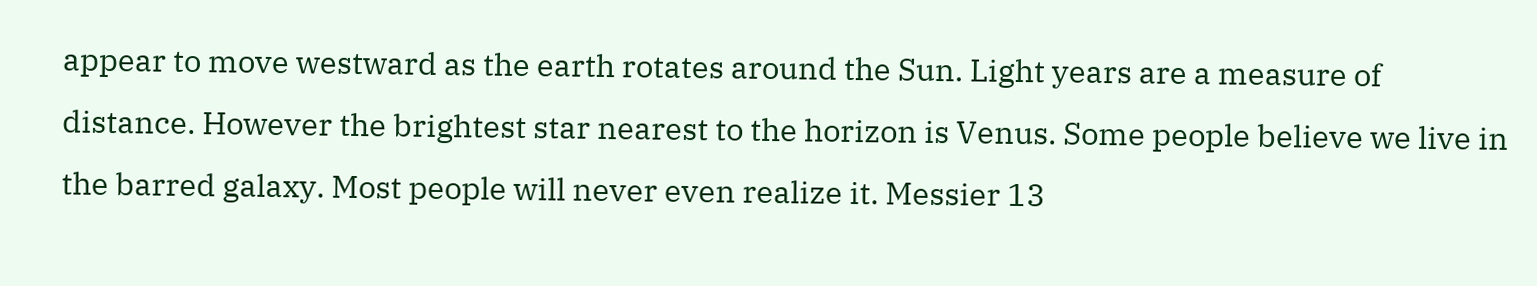appear to move westward as the earth rotates around the Sun. Light years are a measure of distance. However the brightest star nearest to the horizon is Venus. Some people believe we live in the barred galaxy. Most people will never even realize it. Messier 13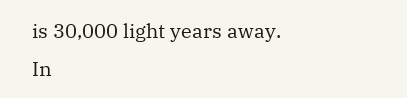is 30,000 light years away. In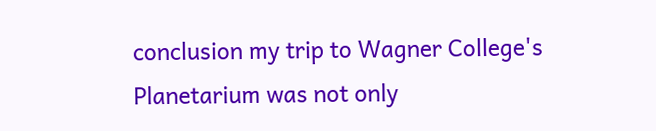conclusion my trip to Wagner College's Planetarium was not only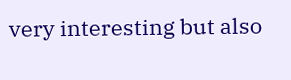very interesting but also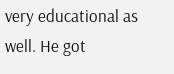very educational as well. He got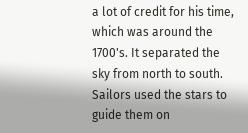a lot of credit for his time, which was around the 1700's. It separated the sky from north to south. Sailors used the stars to guide them on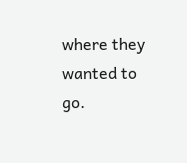where they wanted to go.